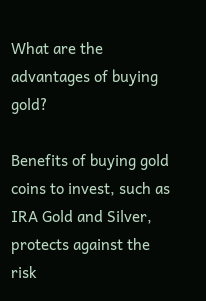What are the advantages of buying gold?

Benefits of buying gold coins to invest, such as IRA Gold and Silver, protects against the risk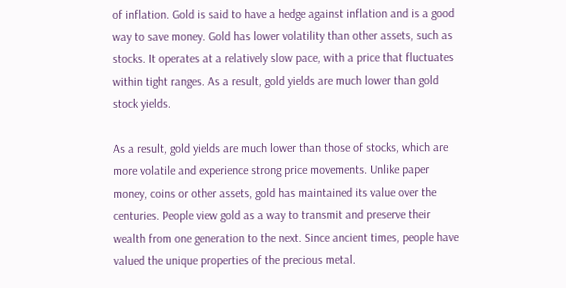of inflation. Gold is said to have a hedge against inflation and is a good way to save money. Gold has lower volatility than other assets, such as stocks. It operates at a relatively slow pace, with a price that fluctuates within tight ranges. As a result, gold yields are much lower than gold stock yields.

As a result, gold yields are much lower than those of stocks, which are more volatile and experience strong price movements. Unlike paper money, coins or other assets, gold has maintained its value over the centuries. People view gold as a way to transmit and preserve their wealth from one generation to the next. Since ancient times, people have valued the unique properties of the precious metal.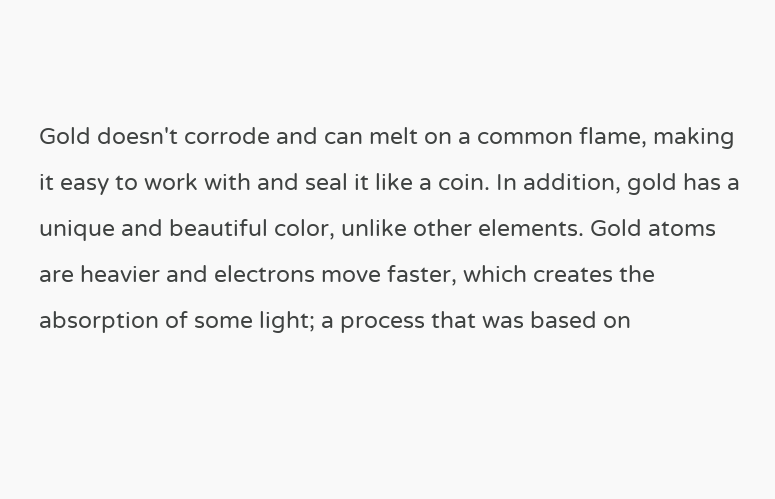Gold doesn't corrode and can melt on a common flame, making it easy to work with and seal it like a coin. In addition, gold has a unique and beautiful color, unlike other elements. Gold atoms are heavier and electrons move faster, which creates the absorption of some light; a process that was based on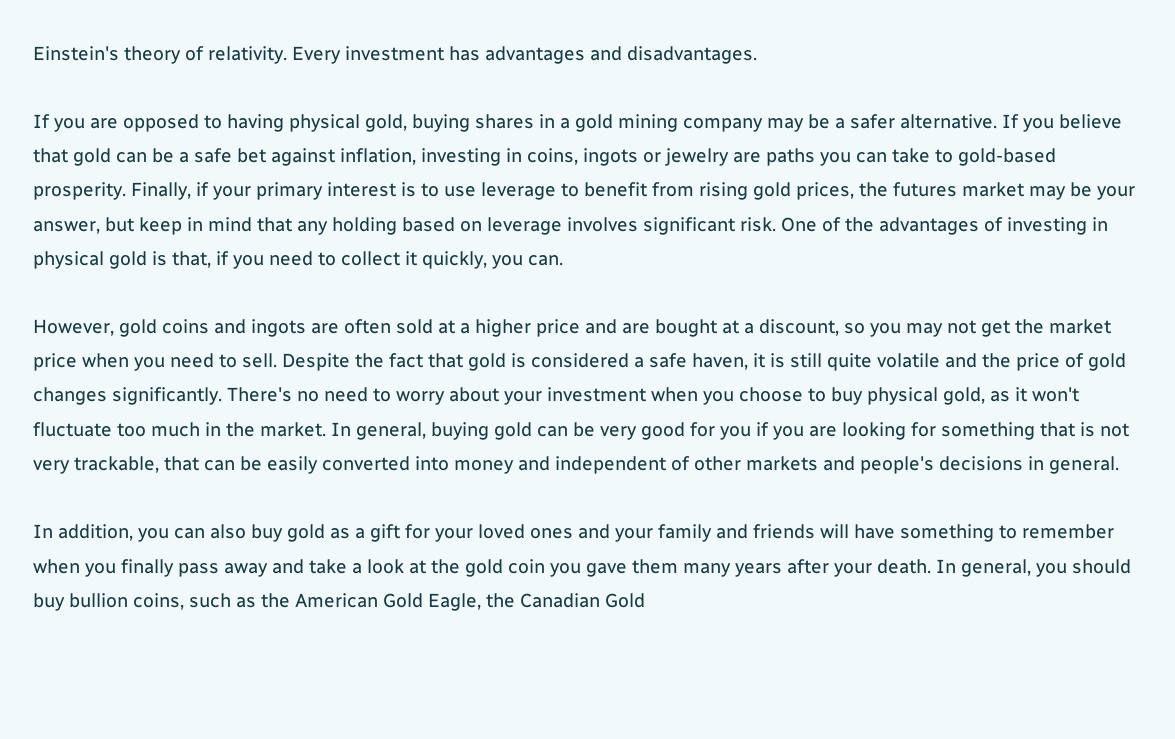Einstein's theory of relativity. Every investment has advantages and disadvantages.

If you are opposed to having physical gold, buying shares in a gold mining company may be a safer alternative. If you believe that gold can be a safe bet against inflation, investing in coins, ingots or jewelry are paths you can take to gold-based prosperity. Finally, if your primary interest is to use leverage to benefit from rising gold prices, the futures market may be your answer, but keep in mind that any holding based on leverage involves significant risk. One of the advantages of investing in physical gold is that, if you need to collect it quickly, you can.

However, gold coins and ingots are often sold at a higher price and are bought at a discount, so you may not get the market price when you need to sell. Despite the fact that gold is considered a safe haven, it is still quite volatile and the price of gold changes significantly. There's no need to worry about your investment when you choose to buy physical gold, as it won't fluctuate too much in the market. In general, buying gold can be very good for you if you are looking for something that is not very trackable, that can be easily converted into money and independent of other markets and people's decisions in general.

In addition, you can also buy gold as a gift for your loved ones and your family and friends will have something to remember when you finally pass away and take a look at the gold coin you gave them many years after your death. In general, you should buy bullion coins, such as the American Gold Eagle, the Canadian Gold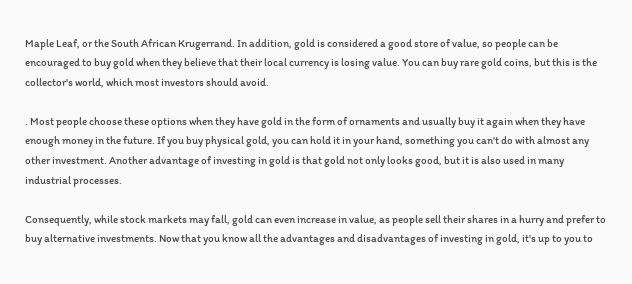Maple Leaf, or the South African Krugerrand. In addition, gold is considered a good store of value, so people can be encouraged to buy gold when they believe that their local currency is losing value. You can buy rare gold coins, but this is the collector's world, which most investors should avoid.

. Most people choose these options when they have gold in the form of ornaments and usually buy it again when they have enough money in the future. If you buy physical gold, you can hold it in your hand, something you can't do with almost any other investment. Another advantage of investing in gold is that gold not only looks good, but it is also used in many industrial processes.

Consequently, while stock markets may fall, gold can even increase in value, as people sell their shares in a hurry and prefer to buy alternative investments. Now that you know all the advantages and disadvantages of investing in gold, it's up to you to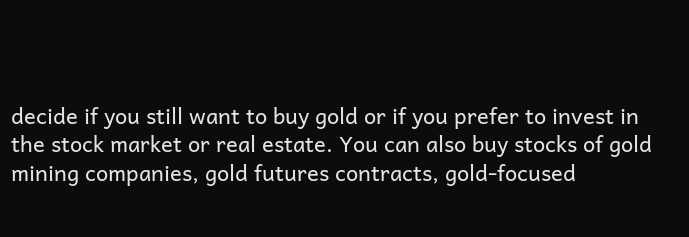decide if you still want to buy gold or if you prefer to invest in the stock market or real estate. You can also buy stocks of gold mining companies, gold futures contracts, gold-focused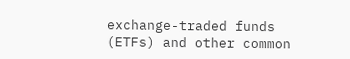exchange-traded funds (ETFs) and other common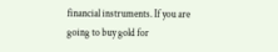financial instruments. If you are going to buy gold for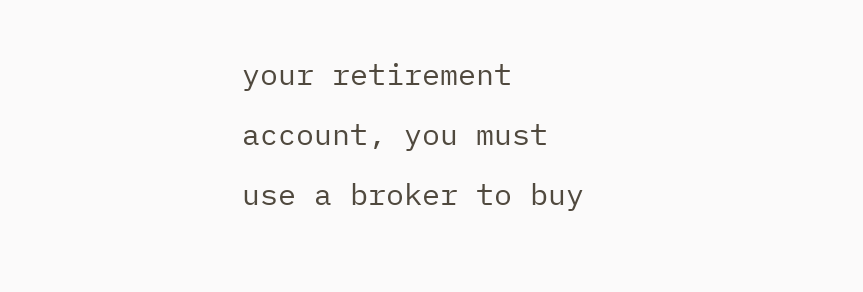your retirement account, you must use a broker to buy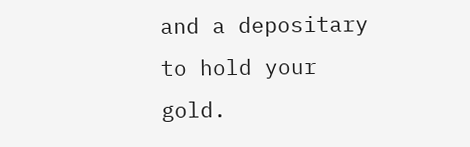and a depositary to hold your gold.